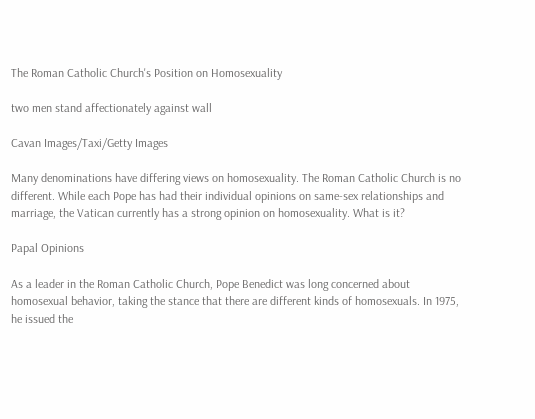The Roman Catholic Church's Position on Homosexuality

two men stand affectionately against wall

Cavan Images/Taxi/Getty Images

Many denominations have differing views on homosexuality. The Roman Catholic Church is no different. While each Pope has had their individual opinions on same-sex relationships and marriage, the Vatican currently has a strong opinion on homosexuality. What is it?

Papal Opinions

As a leader in the Roman Catholic Church, Pope Benedict was long concerned about homosexual behavior, taking the stance that there are different kinds of homosexuals. In 1975, he issued the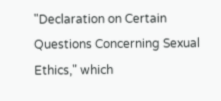"Declaration on Certain Questions Concerning Sexual Ethics," which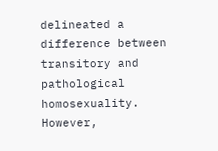delineated a difference between transitory and pathological homosexuality. However,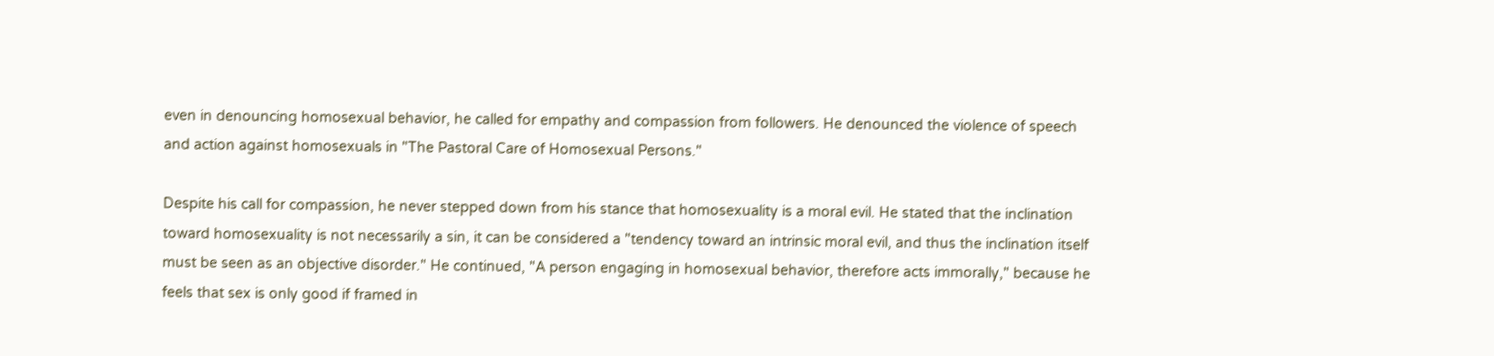even in denouncing homosexual behavior, he called for empathy and compassion from followers. He denounced the violence of speech and action against homosexuals in "The Pastoral Care of Homosexual Persons."

Despite his call for compassion, he never stepped down from his stance that homosexuality is a moral evil. He stated that the inclination toward homosexuality is not necessarily a sin, it can be considered a "tendency toward an intrinsic moral evil, and thus the inclination itself must be seen as an objective disorder." He continued, "A person engaging in homosexual behavior, therefore acts immorally," because he feels that sex is only good if framed in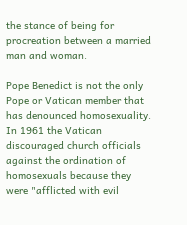the stance of being for procreation between a married man and woman.

Pope Benedict is not the only Pope or Vatican member that has denounced homosexuality. In 1961 the Vatican discouraged church officials against the ordination of homosexuals because they were "afflicted with evil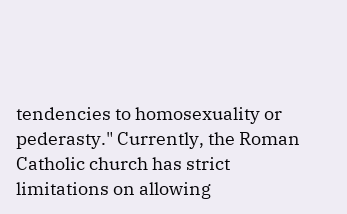tendencies to homosexuality or pederasty." Currently, the Roman Catholic church has strict limitations on allowing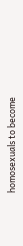homosexuals to become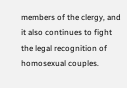members of the clergy, and it also continues to fight the legal recognition of homosexual couples.